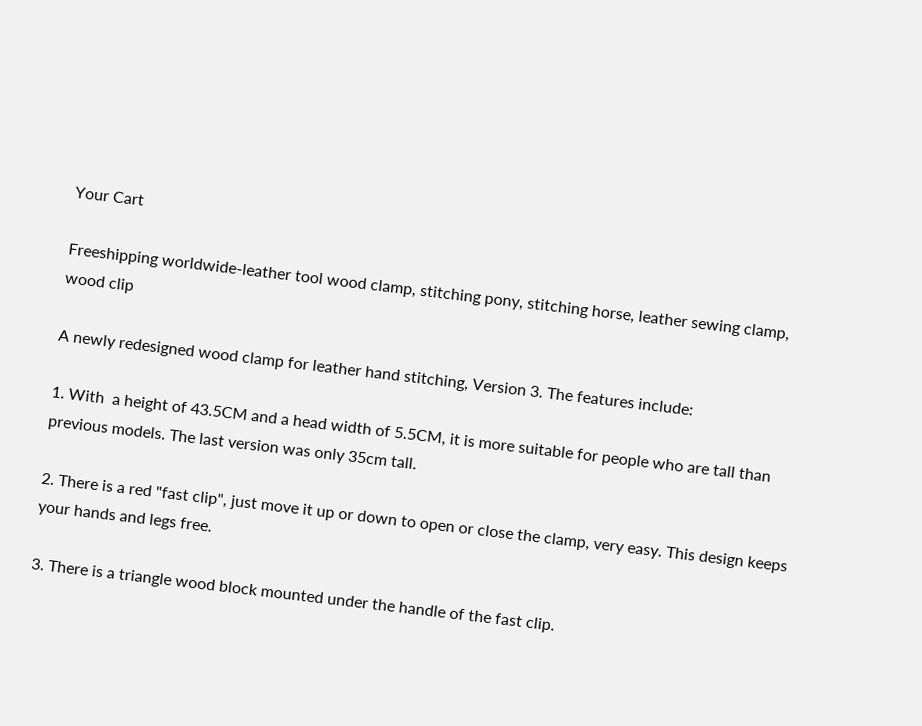Your Cart

Freeshipping worldwide-leather tool wood clamp, stitching pony, stitching horse, leather sewing clamp, wood clip

A newly redesigned wood clamp for leather hand stitching, Version 3. The features include:

1. With  a height of 43.5CM and a head width of 5.5CM, it is more suitable for people who are tall than previous models. The last version was only 35cm tall.

2. There is a red "fast clip", just move it up or down to open or close the clamp, very easy. This design keeps your hands and legs free.

3. There is a triangle wood block mounted under the handle of the fast clip.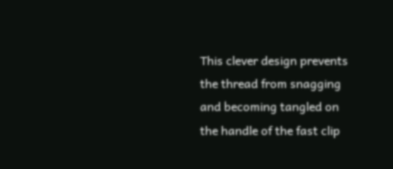This clever design prevents the thread from snagging and becoming tangled on the handle of the fast clip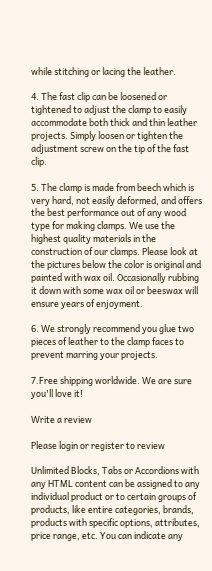while stitching or lacing the leather.

4. The fast clip can be loosened or tightened to adjust the clamp to easily accommodate both thick and thin leather projects. Simply loosen or tighten the adjustment screw on the tip of the fast clip.

5. The clamp is made from beech which is very hard, not easily deformed, and offers the best performance out of any wood type for making clamps. We use the highest quality materials in the construction of our clamps. Please look at the pictures below the color is original and painted with wax oil. Occasionally rubbing it down with some wax oil or beeswax will ensure years of enjoyment.

6. We strongly recommend you glue two pieces of leather to the clamp faces to prevent marring your projects.

7.Free shipping worldwide. We are sure you'll love it!

Write a review

Please login or register to review

Unlimited Blocks, Tabs or Accordions with any HTML content can be assigned to any individual product or to certain groups of products, like entire categories, brands, products with specific options, attributes, price range, etc. You can indicate any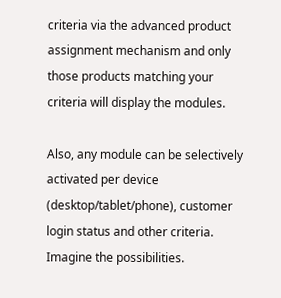criteria via the advanced product assignment mechanism and only those products matching your criteria will display the modules.

Also, any module can be selectively activated per device (desktop/tablet/phone), customer login status and other criteria. Imagine the possibilities.